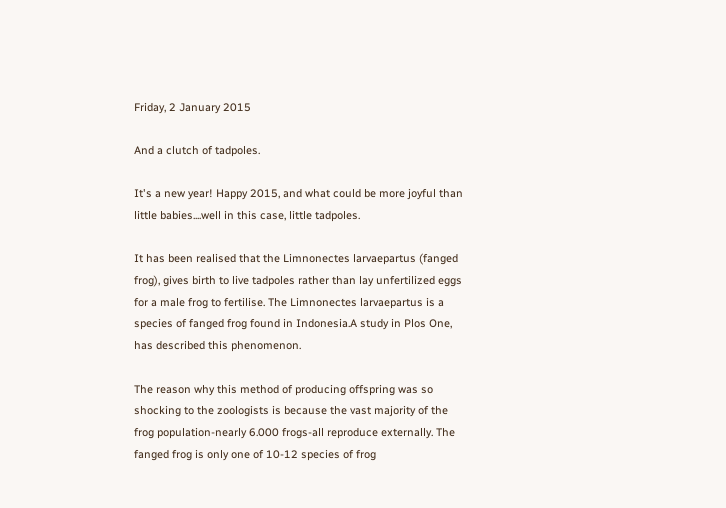Friday, 2 January 2015

And a clutch of tadpoles.

It's a new year! Happy 2015, and what could be more joyful than little babies....well in this case, little tadpoles.

It has been realised that the Limnonectes larvaepartus (fanged frog), gives birth to live tadpoles rather than lay unfertilized eggs for a male frog to fertilise. The Limnonectes larvaepartus is a species of fanged frog found in Indonesia.A study in Plos One, has described this phenomenon.

The reason why this method of producing offspring was so shocking to the zoologists is because the vast majority of the frog population-nearly 6.000 frogs-all reproduce externally. The fanged frog is only one of 10-12 species of frog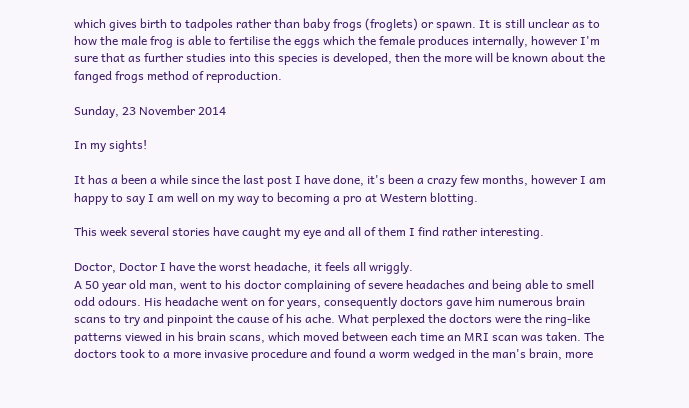which gives birth to tadpoles rather than baby frogs (froglets) or spawn. It is still unclear as to how the male frog is able to fertilise the eggs which the female produces internally, however I'm sure that as further studies into this species is developed, then the more will be known about the fanged frogs method of reproduction.

Sunday, 23 November 2014

In my sights!

It has a been a while since the last post I have done, it's been a crazy few months, however I am happy to say I am well on my way to becoming a pro at Western blotting.

This week several stories have caught my eye and all of them I find rather interesting.

Doctor, Doctor I have the worst headache, it feels all wriggly.
A 50 year old man, went to his doctor complaining of severe headaches and being able to smell odd odours. His headache went on for years, consequently doctors gave him numerous brain scans to try and pinpoint the cause of his ache. What perplexed the doctors were the ring-like patterns viewed in his brain scans, which moved between each time an MRI scan was taken. The doctors took to a more invasive procedure and found a worm wedged in the man's brain, more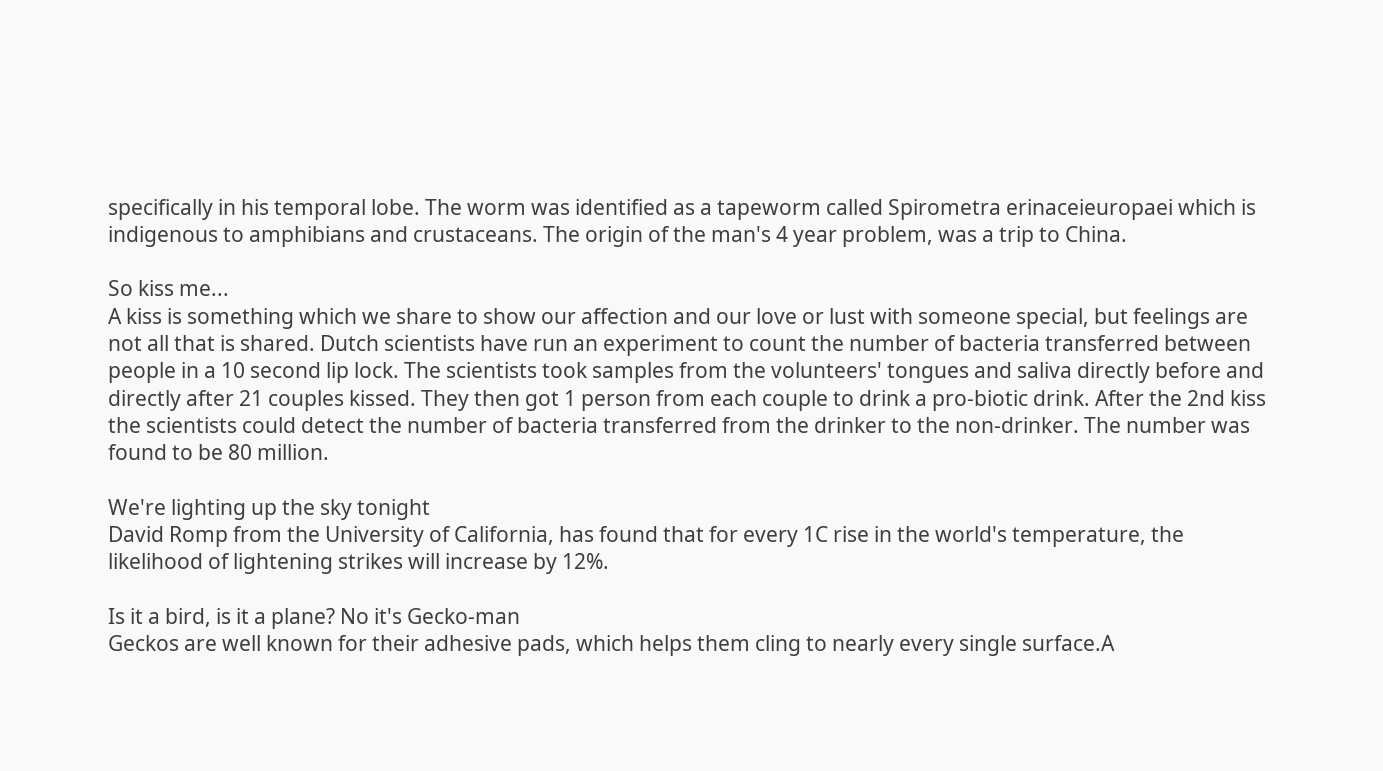specifically in his temporal lobe. The worm was identified as a tapeworm called Spirometra erinaceieuropaei which is indigenous to amphibians and crustaceans. The origin of the man's 4 year problem, was a trip to China.

So kiss me...
A kiss is something which we share to show our affection and our love or lust with someone special, but feelings are not all that is shared. Dutch scientists have run an experiment to count the number of bacteria transferred between people in a 10 second lip lock. The scientists took samples from the volunteers' tongues and saliva directly before and directly after 21 couples kissed. They then got 1 person from each couple to drink a pro-biotic drink. After the 2nd kiss the scientists could detect the number of bacteria transferred from the drinker to the non-drinker. The number was found to be 80 million.

We're lighting up the sky tonight
David Romp from the University of California, has found that for every 1C rise in the world's temperature, the likelihood of lightening strikes will increase by 12%.

Is it a bird, is it a plane? No it's Gecko-man
Geckos are well known for their adhesive pads, which helps them cling to nearly every single surface.A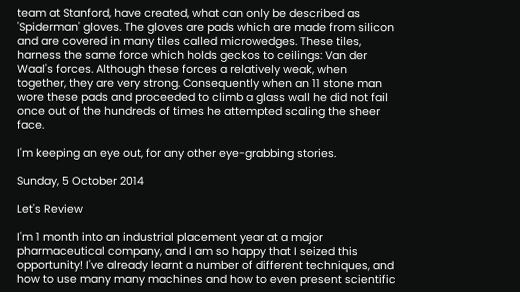team at Stanford, have created, what can only be described as 'Spiderman' gloves. The gloves are pads which are made from silicon and are covered in many tiles called microwedges. These tiles, harness the same force which holds geckos to ceilings: Van der Waal's forces. Although these forces a relatively weak, when together, they are very strong. Consequently when an 11 stone man wore these pads and proceeded to climb a glass wall he did not fail once out of the hundreds of times he attempted scaling the sheer face.

I'm keeping an eye out, for any other eye-grabbing stories.

Sunday, 5 October 2014

Let's Review

I'm 1 month into an industrial placement year at a major pharmaceutical company, and I am so happy that I seized this opportunity! I've already learnt a number of different techniques, and how to use many many machines and how to even present scientific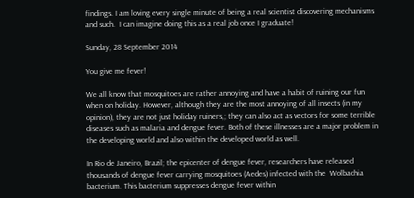findings. I am loving every single minute of being a real scientist discovering mechanisms and such.  I can imagine doing this as a real job once I graduate!

Sunday, 28 September 2014

You give me fever!

We all know that mosquitoes are rather annoying and have a habit of ruining our fun when on holiday. However, although they are the most annoying of all insects (in my opinion), they are not just holiday ruiners,; they can also act as vectors for some terrible diseases such as malaria and dengue fever. Both of these illnesses are a major problem in the developing world and also within the developed world as well.

In Rio de Janeiro, Brazil; the epicenter of dengue fever, researchers have released thousands of dengue fever carrying mosquitoes (Aedes) infected with the  Wolbachia bacterium. This bacterium suppresses dengue fever within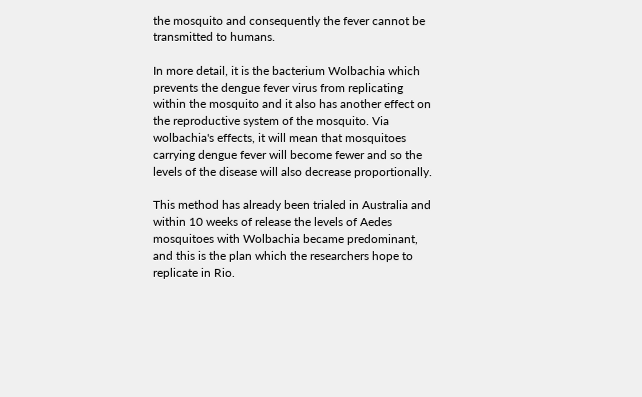the mosquito and consequently the fever cannot be transmitted to humans.

In more detail, it is the bacterium Wolbachia which prevents the dengue fever virus from replicating within the mosquito and it also has another effect on the reproductive system of the mosquito. Via wolbachia's effects, it will mean that mosquitoes carrying dengue fever will become fewer and so the levels of the disease will also decrease proportionally.

This method has already been trialed in Australia and within 10 weeks of release the levels of Aedes mosquitoes with Wolbachia became predominant, and this is the plan which the researchers hope to replicate in Rio.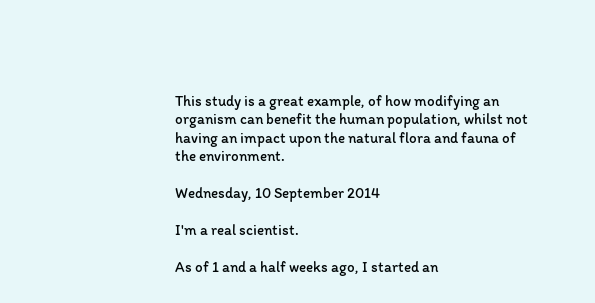This study is a great example, of how modifying an organism can benefit the human population, whilst not having an impact upon the natural flora and fauna of the environment.

Wednesday, 10 September 2014

I'm a real scientist.

As of 1 and a half weeks ago, I started an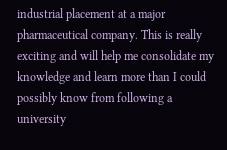industrial placement at a major pharmaceutical company. This is really exciting and will help me consolidate my knowledge and learn more than I could possibly know from following a university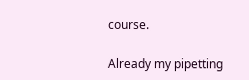course.

Already my pipetting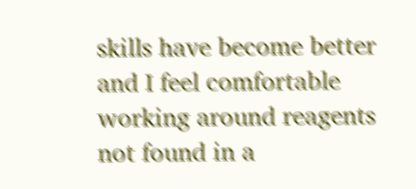skills have become better and I feel comfortable working around reagents not found in a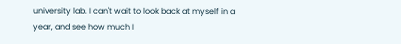university lab. I can't wait to look back at myself in a year, and see how much I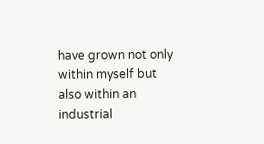have grown not only within myself but also within an industrial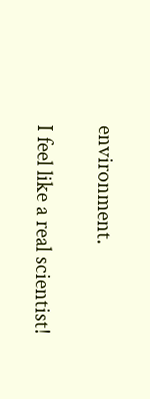environment.

I feel like a real scientist!